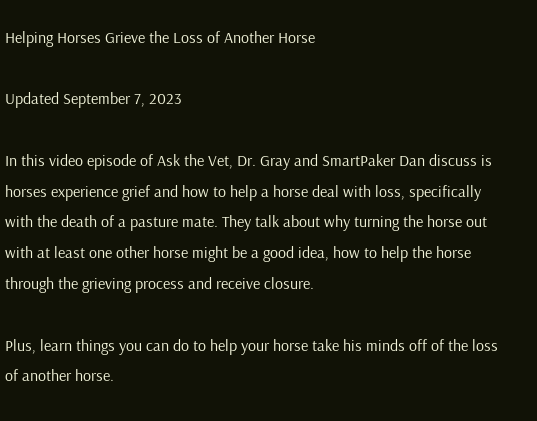Helping Horses Grieve the Loss of Another Horse

Updated September 7, 2023

In this video episode of Ask the Vet, Dr. Gray and SmartPaker Dan discuss is horses experience grief and how to help a horse deal with loss, specifically with the death of a pasture mate. They talk about why turning the horse out with at least one other horse might be a good idea, how to help the horse through the grieving process and receive closure.

Plus, learn things you can do to help your horse take his minds off of the loss of another horse.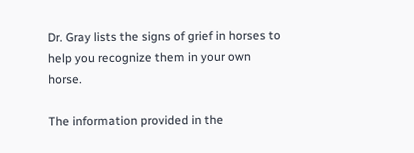Dr. Gray lists the signs of grief in horses to help you recognize them in your own horse.

The information provided in the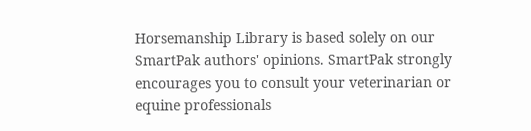Horsemanship Library is based solely on our SmartPak authors' opinions. SmartPak strongly encourages you to consult your veterinarian or equine professionals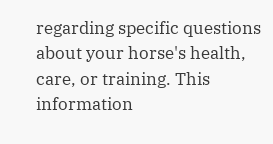regarding specific questions about your horse's health, care, or training. This information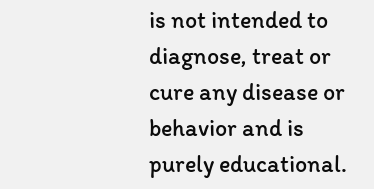is not intended to diagnose, treat or cure any disease or behavior and is purely educational.